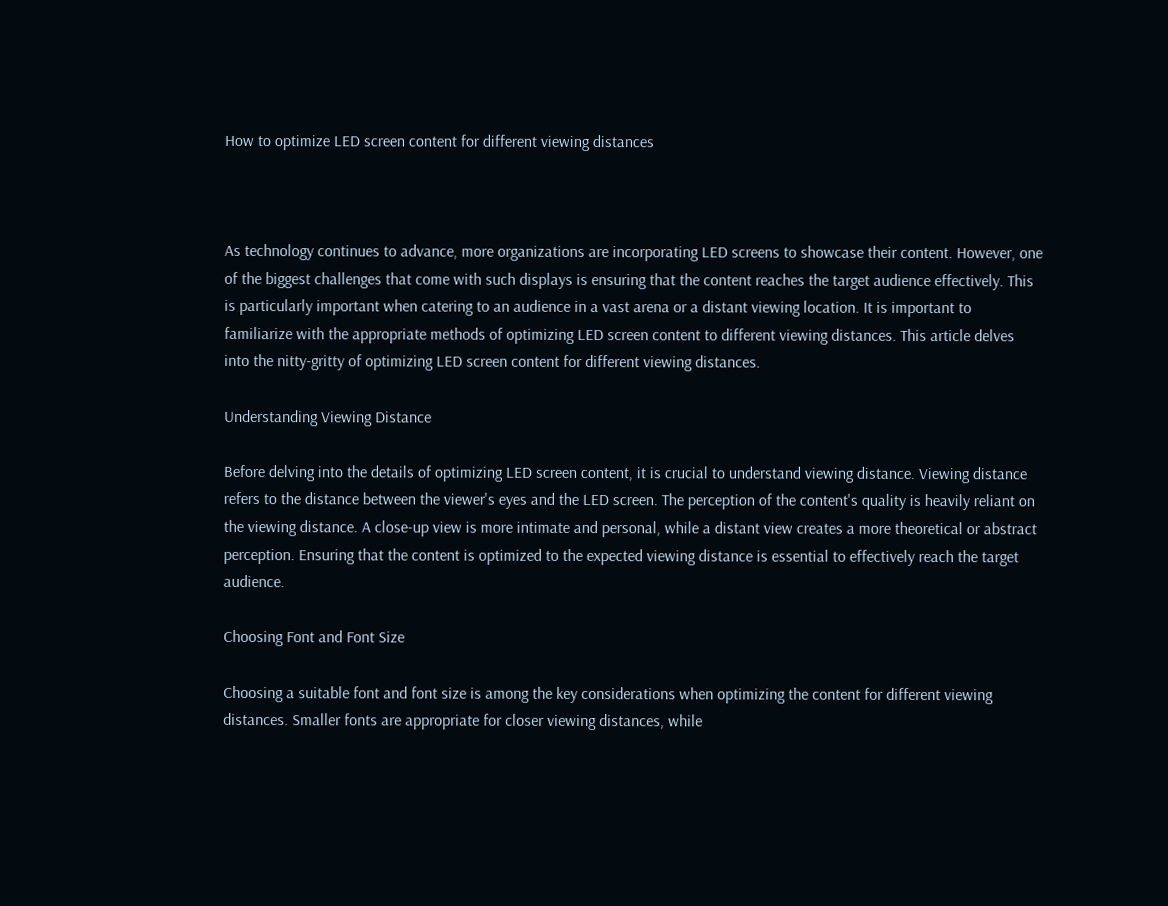How to optimize LED screen content for different viewing distances



As technology continues to advance, more organizations are incorporating LED screens to showcase their content. However, one of the biggest challenges that come with such displays is ensuring that the content reaches the target audience effectively. This is particularly important when catering to an audience in a vast arena or a distant viewing location. It is important to familiarize with the appropriate methods of optimizing LED screen content to different viewing distances. This article delves into the nitty-gritty of optimizing LED screen content for different viewing distances.

Understanding Viewing Distance

Before delving into the details of optimizing LED screen content, it is crucial to understand viewing distance. Viewing distance refers to the distance between the viewer's eyes and the LED screen. The perception of the content's quality is heavily reliant on the viewing distance. A close-up view is more intimate and personal, while a distant view creates a more theoretical or abstract perception. Ensuring that the content is optimized to the expected viewing distance is essential to effectively reach the target audience.

Choosing Font and Font Size

Choosing a suitable font and font size is among the key considerations when optimizing the content for different viewing distances. Smaller fonts are appropriate for closer viewing distances, while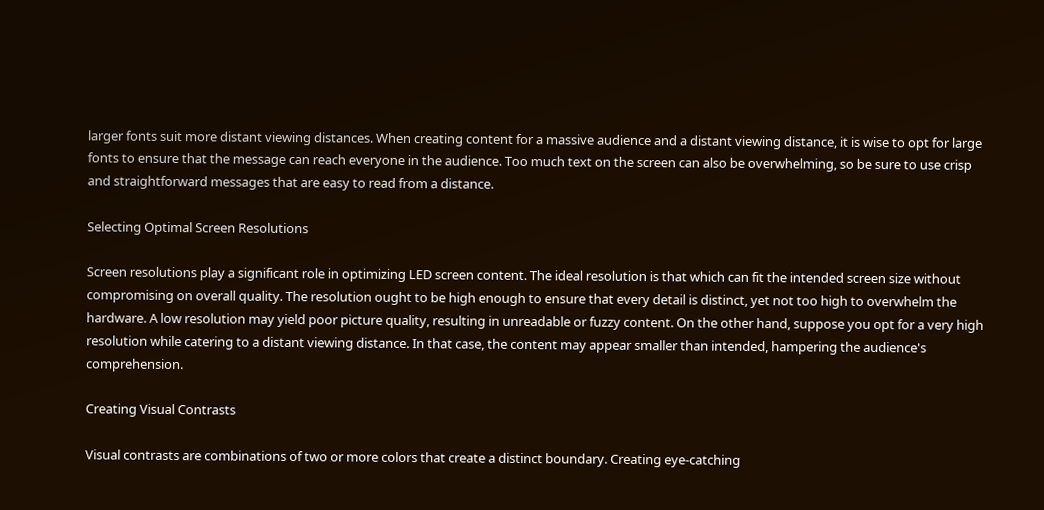larger fonts suit more distant viewing distances. When creating content for a massive audience and a distant viewing distance, it is wise to opt for large fonts to ensure that the message can reach everyone in the audience. Too much text on the screen can also be overwhelming, so be sure to use crisp and straightforward messages that are easy to read from a distance.

Selecting Optimal Screen Resolutions

Screen resolutions play a significant role in optimizing LED screen content. The ideal resolution is that which can fit the intended screen size without compromising on overall quality. The resolution ought to be high enough to ensure that every detail is distinct, yet not too high to overwhelm the hardware. A low resolution may yield poor picture quality, resulting in unreadable or fuzzy content. On the other hand, suppose you opt for a very high resolution while catering to a distant viewing distance. In that case, the content may appear smaller than intended, hampering the audience's comprehension.

Creating Visual Contrasts

Visual contrasts are combinations of two or more colors that create a distinct boundary. Creating eye-catching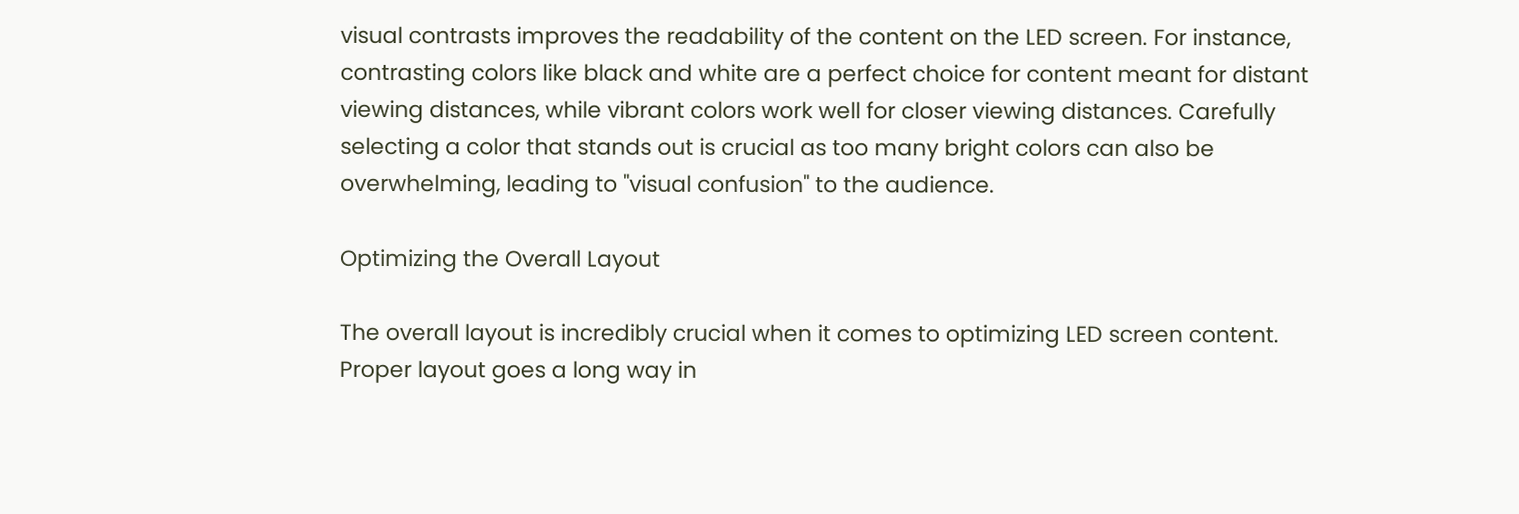visual contrasts improves the readability of the content on the LED screen. For instance, contrasting colors like black and white are a perfect choice for content meant for distant viewing distances, while vibrant colors work well for closer viewing distances. Carefully selecting a color that stands out is crucial as too many bright colors can also be overwhelming, leading to "visual confusion" to the audience.

Optimizing the Overall Layout

The overall layout is incredibly crucial when it comes to optimizing LED screen content. Proper layout goes a long way in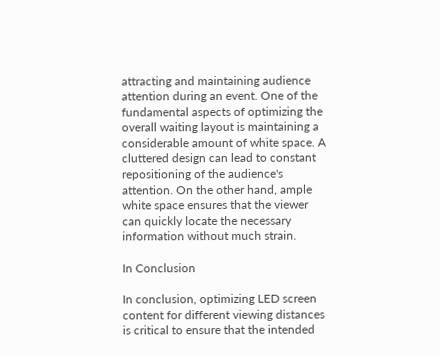attracting and maintaining audience attention during an event. One of the fundamental aspects of optimizing the overall waiting layout is maintaining a considerable amount of white space. A cluttered design can lead to constant repositioning of the audience's attention. On the other hand, ample white space ensures that the viewer can quickly locate the necessary information without much strain.

In Conclusion

In conclusion, optimizing LED screen content for different viewing distances is critical to ensure that the intended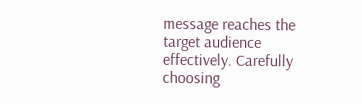message reaches the target audience effectively. Carefully choosing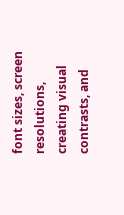font sizes, screen resolutions, creating visual contrasts, and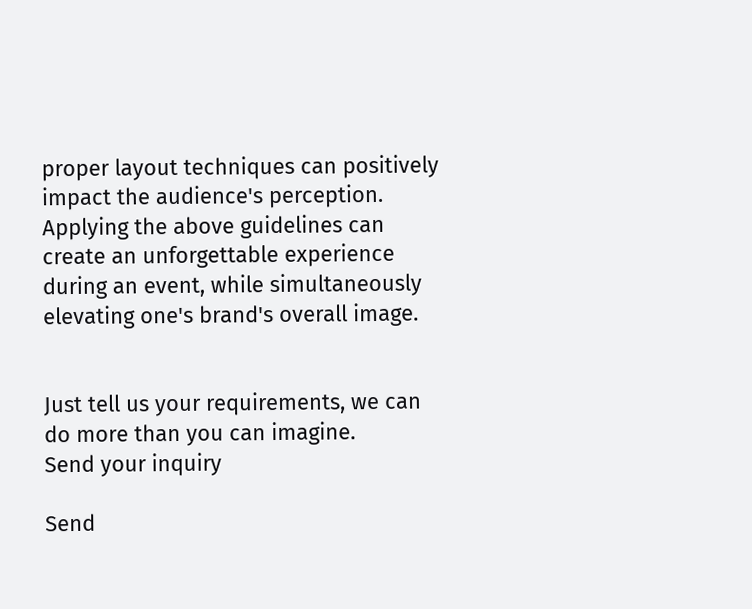proper layout techniques can positively impact the audience's perception. Applying the above guidelines can create an unforgettable experience during an event, while simultaneously elevating one's brand's overall image.


Just tell us your requirements, we can do more than you can imagine.
Send your inquiry

Send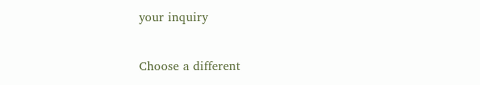your inquiry

Choose a different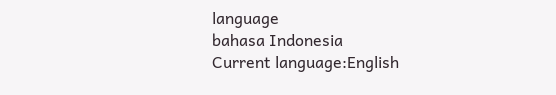language
bahasa Indonesia
Current language:English